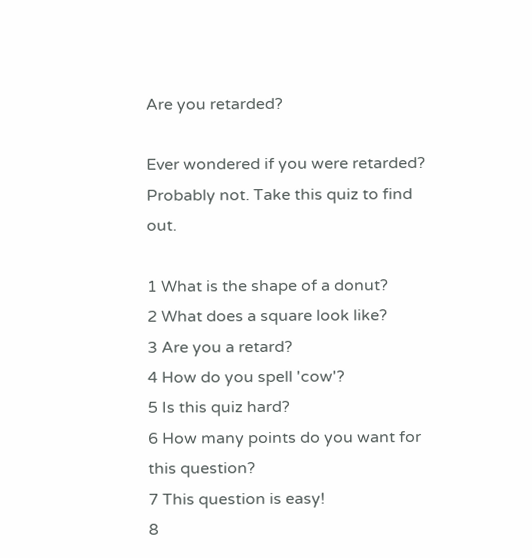Are you retarded?

Ever wondered if you were retarded? Probably not. Take this quiz to find out.

1 What is the shape of a donut?
2 What does a square look like?
3 Are you a retard?
4 How do you spell 'cow'?
5 Is this quiz hard?
6 How many points do you want for this question?
7 This question is easy!
8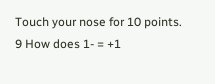Touch your nose for 10 points.
9 How does 1- = +1